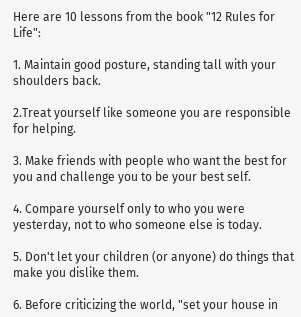Here are 10 lessons from the book "12 Rules for Life":

1. Maintain good posture, standing tall with your shoulders back.

2.Treat yourself like someone you are responsible for helping.

3. Make friends with people who want the best for you and challenge you to be your best self.

4. Compare yourself only to who you were yesterday, not to who someone else is today.

5. Don't let your children (or anyone) do things that make you dislike them.

6. Before criticizing the world, "set your house in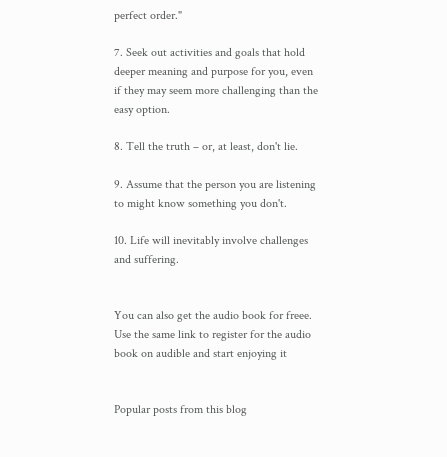perfect order."

7. Seek out activities and goals that hold deeper meaning and purpose for you, even if they may seem more challenging than the easy option.

8. Tell the truth – or, at least, don't lie.

9. Assume that the person you are listening to might know something you don't.

10. Life will inevitably involve challenges and suffering.


You can also get the audio book for freee. Use the same link to register for the audio book on audible and start enjoying it


Popular posts from this blog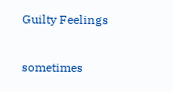Guilty Feelings

sometimes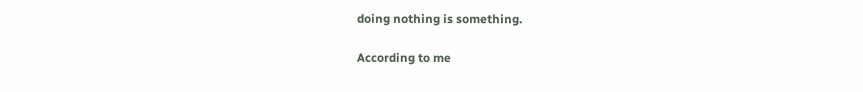doing nothing is something.

According to me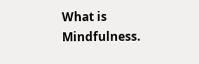What is Mindfulness.